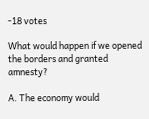-18 votes

What would happen if we opened the borders and granted amnesty?

A. The economy would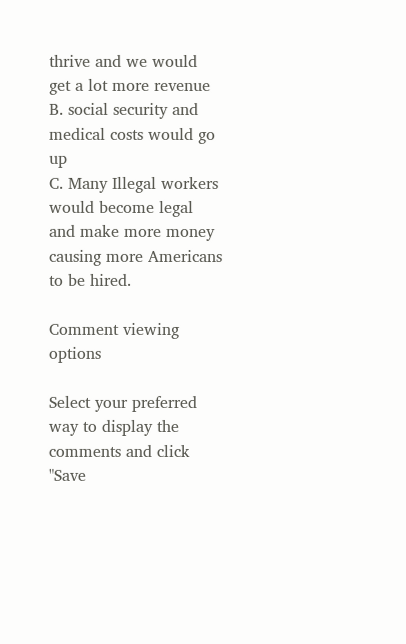thrive and we would get a lot more revenue
B. social security and medical costs would go up
C. Many Illegal workers would become legal and make more money causing more Americans to be hired.

Comment viewing options

Select your preferred way to display the comments and click "Save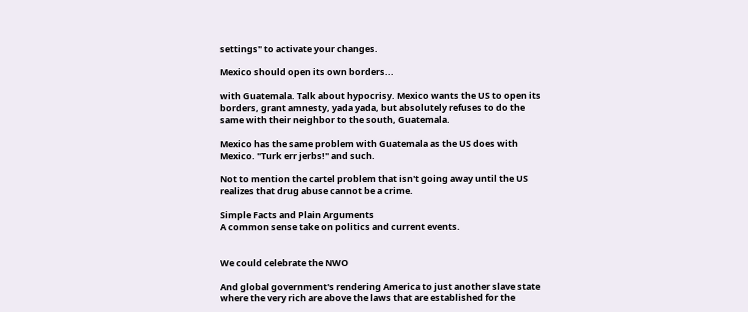settings" to activate your changes.

Mexico should open its own borders...

with Guatemala. Talk about hypocrisy. Mexico wants the US to open its borders, grant amnesty, yada yada, but absolutely refuses to do the same with their neighbor to the south, Guatemala.

Mexico has the same problem with Guatemala as the US does with Mexico. "Turk err jerbs!" and such.

Not to mention the cartel problem that isn't going away until the US realizes that drug abuse cannot be a crime.

Simple Facts and Plain Arguments
A common sense take on politics and current events.


We could celebrate the NWO

And global government's rendering America to just another slave state where the very rich are above the laws that are established for the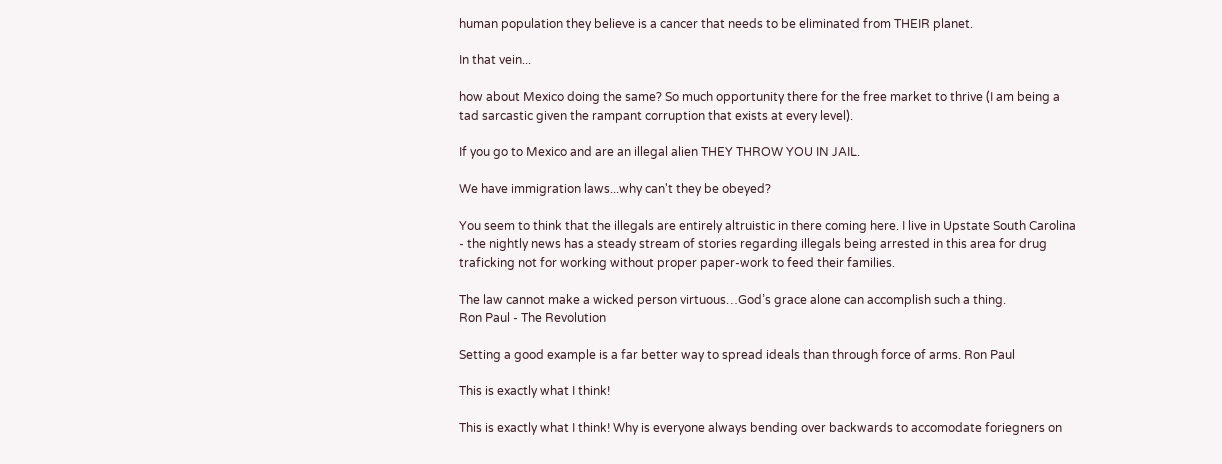human population they believe is a cancer that needs to be eliminated from THEIR planet.

In that vein...

how about Mexico doing the same? So much opportunity there for the free market to thrive (I am being a tad sarcastic given the rampant corruption that exists at every level).

If you go to Mexico and are an illegal alien THEY THROW YOU IN JAIL.

We have immigration laws...why can't they be obeyed?

You seem to think that the illegals are entirely altruistic in there coming here. I live in Upstate South Carolina - the nightly news has a steady stream of stories regarding illegals being arrested in this area for drug traficking not for working without proper paper-work to feed their families.

The law cannot make a wicked person virtuous…God’s grace alone can accomplish such a thing.
Ron Paul - The Revolution

Setting a good example is a far better way to spread ideals than through force of arms. Ron Paul

This is exactly what I think!

This is exactly what I think! Why is everyone always bending over backwards to accomodate foriegners on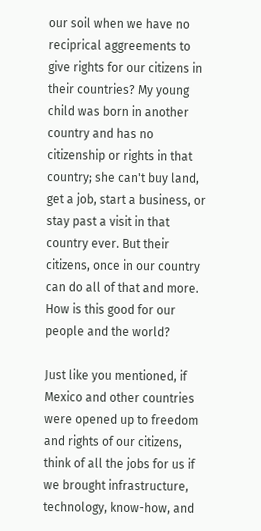our soil when we have no reciprical aggreements to give rights for our citizens in their countries? My young child was born in another country and has no citizenship or rights in that country; she can't buy land, get a job, start a business, or stay past a visit in that country ever. But their citizens, once in our country can do all of that and more. How is this good for our people and the world?

Just like you mentioned, if Mexico and other countries were opened up to freedom and rights of our citizens, think of all the jobs for us if we brought infrastructure, technology, know-how, and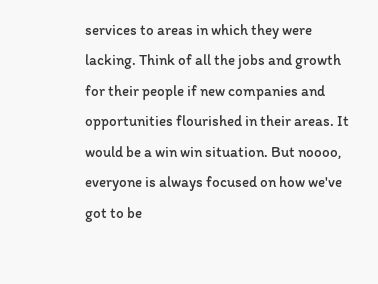services to areas in which they were lacking. Think of all the jobs and growth for their people if new companies and opportunities flourished in their areas. It would be a win win situation. But noooo, everyone is always focused on how we've got to be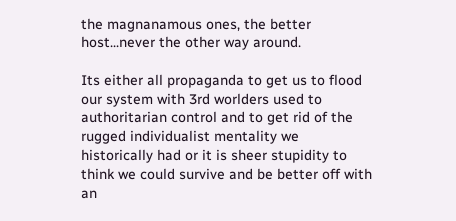the magnanamous ones, the better host...never the other way around.

Its either all propaganda to get us to flood our system with 3rd worlders used to authoritarian control and to get rid of the rugged individualist mentality we historically had or it is sheer stupidity to think we could survive and be better off with an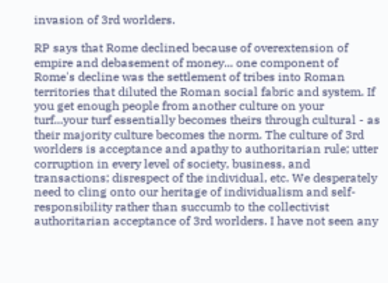invasion of 3rd worlders.

RP says that Rome declined because of overextension of empire and debasement of money... one component of Rome's decline was the settlement of tribes into Roman territories that diluted the Roman social fabric and system. If you get enough people from another culture on your turf...your turf essentially becomes theirs through cultural - as their majority culture becomes the norm. The culture of 3rd worlders is acceptance and apathy to authoritarian rule; utter corruption in every level of society, business, and transactions; disrespect of the individual, etc. We desperately need to cling onto our heritage of individualism and self-responsibility rather than succumb to the collectivist authoritarian acceptance of 3rd worlders. I have not seen any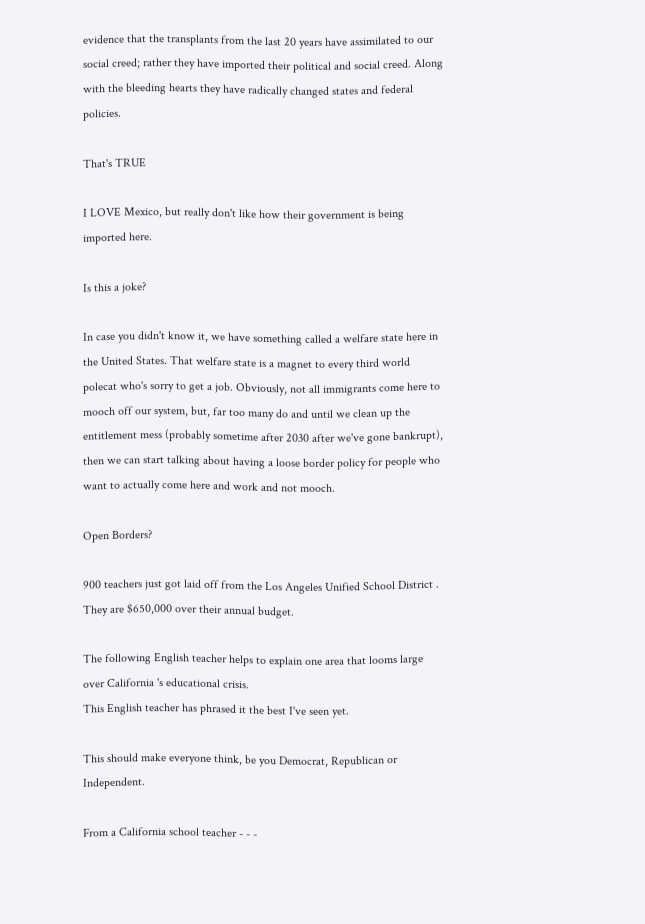evidence that the transplants from the last 20 years have assimilated to our social creed; rather they have imported their political and social creed. Along with the bleeding hearts they have radically changed states and federal policies.

That's TRUE

I LOVE Mexico, but really don't like how their government is being imported here.

Is this a joke?

In case you didn't know it, we have something called a welfare state here in the United States. That welfare state is a magnet to every third world polecat who's sorry to get a job. Obviously, not all immigrants come here to mooch off our system, but, far too many do and until we clean up the entitlement mess (probably sometime after 2030 after we've gone bankrupt), then we can start talking about having a loose border policy for people who want to actually come here and work and not mooch.

Open Borders?

900 teachers just got laid off from the Los Angeles Unified School District . They are $650,000 over their annual budget.

The following English teacher helps to explain one area that looms large over California 's educational crisis.
This English teacher has phrased it the best I've seen yet.

This should make everyone think, be you Democrat, Republican or Independent.

From a California school teacher - - -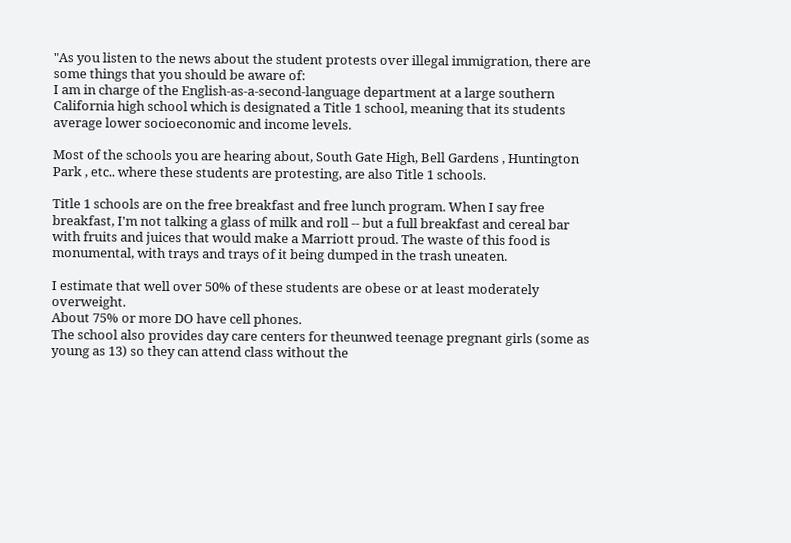"As you listen to the news about the student protests over illegal immigration, there are some things that you should be aware of:
I am in charge of the English-as-a-second-language department at a large southern California high school which is designated a Title 1 school, meaning that its students average lower socioeconomic and income levels.

Most of the schools you are hearing about, South Gate High, Bell Gardens , Huntington Park , etc.. where these students are protesting, are also Title 1 schools.

Title 1 schools are on the free breakfast and free lunch program. When I say free breakfast, I'm not talking a glass of milk and roll -- but a full breakfast and cereal bar with fruits and juices that would make a Marriott proud. The waste of this food is monumental, with trays and trays of it being dumped in the trash uneaten.

I estimate that well over 50% of these students are obese or at least moderately overweight.
About 75% or more DO have cell phones.
The school also provides day care centers for theunwed teenage pregnant girls (some as young as 13) so they can attend class without the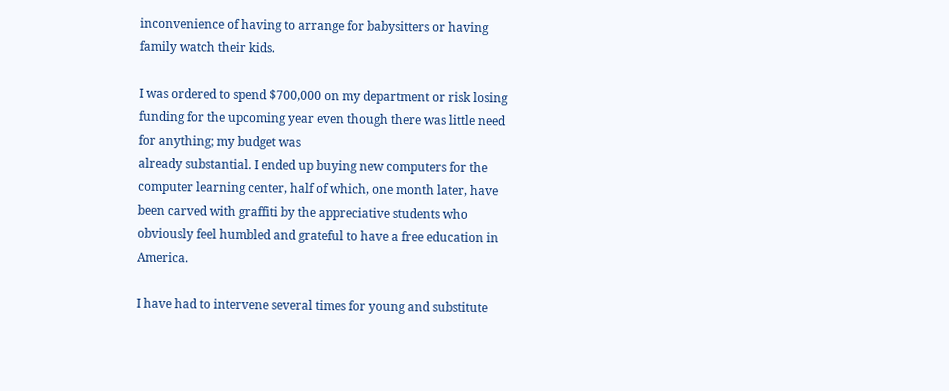inconvenience of having to arrange for babysitters or having family watch their kids.

I was ordered to spend $700,000 on my department or risk losing funding for the upcoming year even though there was little need for anything; my budget was
already substantial. I ended up buying new computers for the computer learning center, half of which, one month later, have been carved with graffiti by the appreciative students who obviously feel humbled and grateful to have a free education in America.

I have had to intervene several times for young and substitute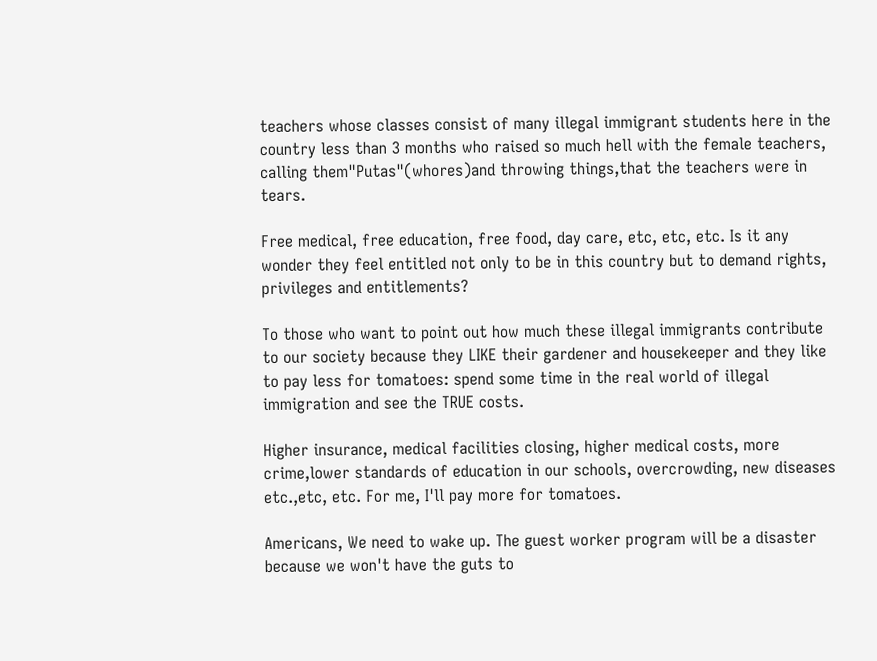teachers whose classes consist of many illegal immigrant students here in the country less than 3 months who raised so much hell with the female teachers, calling them"Putas"(whores)and throwing things,that the teachers were in tears.

Free medical, free education, free food, day care, etc, etc, etc. Is it any wonder they feel entitled not only to be in this country but to demand rights, privileges and entitlements?

To those who want to point out how much these illegal immigrants contribute to our society because they LIKE their gardener and housekeeper and they like to pay less for tomatoes: spend some time in the real world of illegal immigration and see the TRUE costs.

Higher insurance, medical facilities closing, higher medical costs, more crime,lower standards of education in our schools, overcrowding, new diseases etc.,etc, etc. For me, I'll pay more for tomatoes.

Americans, We need to wake up. The guest worker program will be a disaster because we won't have the guts to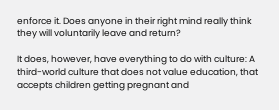enforce it. Does anyone in their right mind really think they will voluntarily leave and return?

It does, however, have everything to do with culture: A third-world culture that does not value education, that accepts children getting pregnant and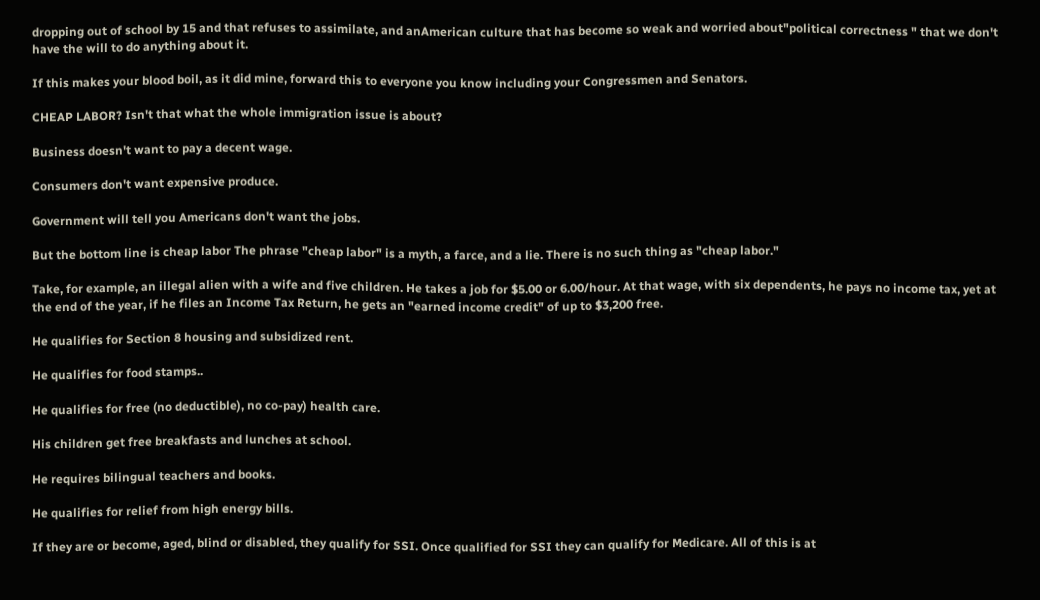dropping out of school by 15 and that refuses to assimilate, and anAmerican culture that has become so weak and worried about"political correctness " that we don't have the will to do anything about it.

If this makes your blood boil, as it did mine, forward this to everyone you know including your Congressmen and Senators.

CHEAP LABOR? Isn't that what the whole immigration issue is about?

Business doesn't want to pay a decent wage.

Consumers don't want expensive produce.

Government will tell you Americans don't want the jobs.

But the bottom line is cheap labor The phrase "cheap labor" is a myth, a farce, and a lie. There is no such thing as "cheap labor."

Take, for example, an illegal alien with a wife and five children. He takes a job for $5.00 or 6.00/hour. At that wage, with six dependents, he pays no income tax, yet at the end of the year, if he files an Income Tax Return, he gets an "earned income credit" of up to $3,200 free.

He qualifies for Section 8 housing and subsidized rent.

He qualifies for food stamps..

He qualifies for free (no deductible), no co-pay) health care.

His children get free breakfasts and lunches at school.

He requires bilingual teachers and books.

He qualifies for relief from high energy bills.

If they are or become, aged, blind or disabled, they qualify for SSI. Once qualified for SSI they can qualify for Medicare. All of this is at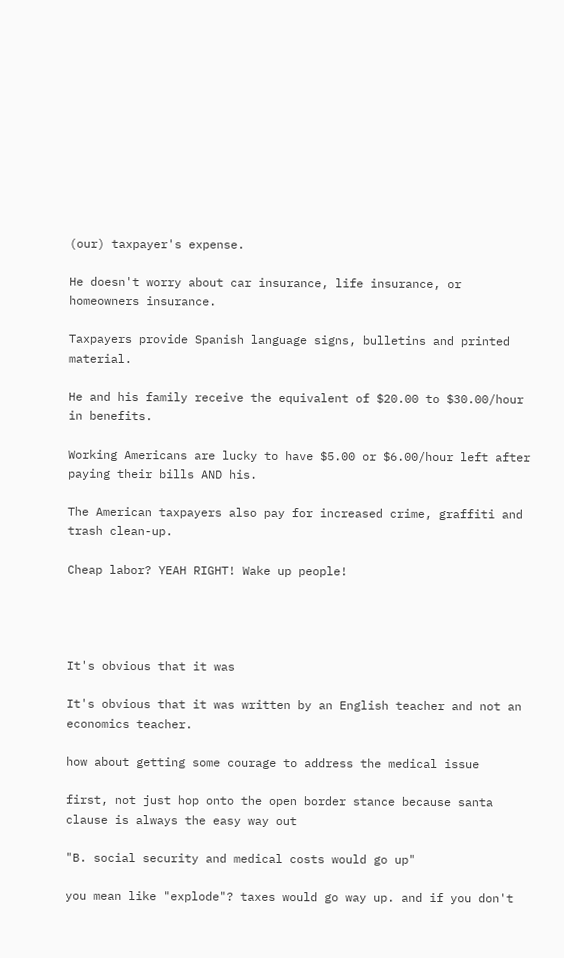(our) taxpayer's expense.

He doesn't worry about car insurance, life insurance, or homeowners insurance.

Taxpayers provide Spanish language signs, bulletins and printed material.

He and his family receive the equivalent of $20.00 to $30.00/hour in benefits.

Working Americans are lucky to have $5.00 or $6.00/hour left after paying their bills AND his.

The American taxpayers also pay for increased crime, graffiti and trash clean-up.

Cheap labor? YEAH RIGHT! Wake up people!




It's obvious that it was

It's obvious that it was written by an English teacher and not an economics teacher.

how about getting some courage to address the medical issue

first, not just hop onto the open border stance because santa clause is always the easy way out

"B. social security and medical costs would go up"

you mean like "explode"? taxes would go way up. and if you don't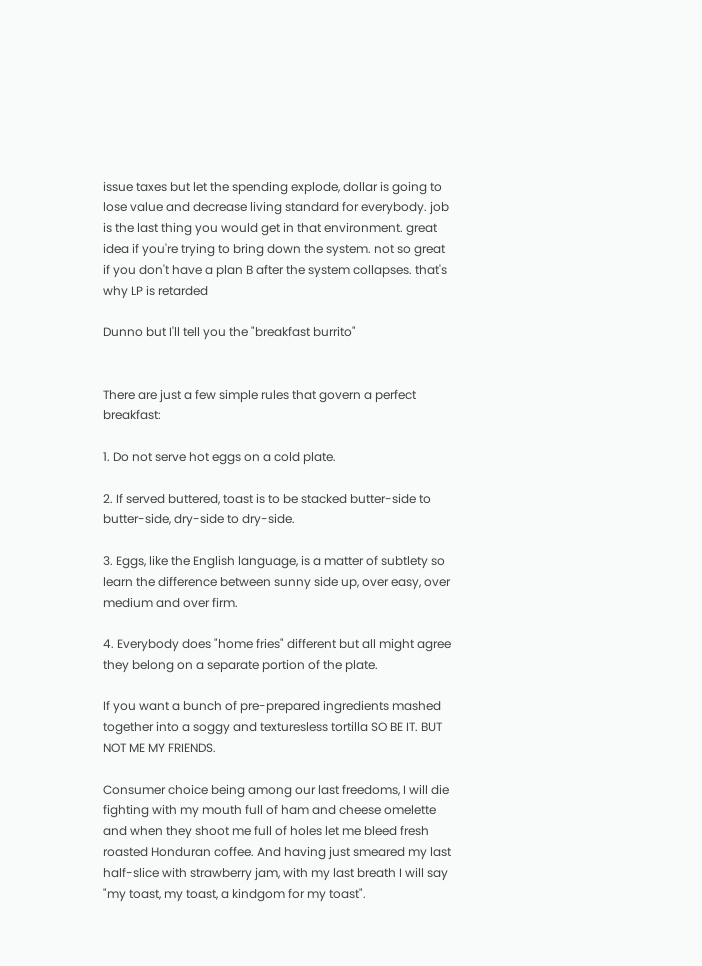issue taxes but let the spending explode, dollar is going to lose value and decrease living standard for everybody. job is the last thing you would get in that environment. great idea if you're trying to bring down the system. not so great if you don't have a plan B after the system collapses. that's why LP is retarded

Dunno but I'll tell you the "breakfast burrito"


There are just a few simple rules that govern a perfect breakfast:

1. Do not serve hot eggs on a cold plate.

2. If served buttered, toast is to be stacked butter-side to butter-side, dry-side to dry-side.

3. Eggs, like the English language, is a matter of subtlety so learn the difference between sunny side up, over easy, over medium and over firm.

4. Everybody does "home fries" different but all might agree they belong on a separate portion of the plate.

If you want a bunch of pre-prepared ingredients mashed together into a soggy and texturesless tortilla SO BE IT. BUT NOT ME MY FRIENDS.

Consumer choice being among our last freedoms, I will die fighting with my mouth full of ham and cheese omelette and when they shoot me full of holes let me bleed fresh roasted Honduran coffee. And having just smeared my last half-slice with strawberry jam, with my last breath I will say "my toast, my toast, a kindgom for my toast".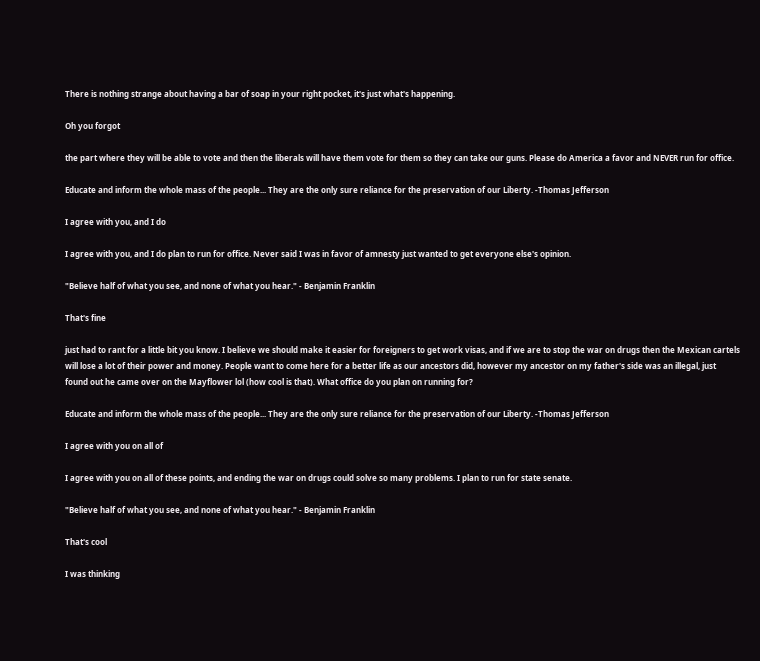There is nothing strange about having a bar of soap in your right pocket, it's just what's happening.

Oh you forgot

the part where they will be able to vote and then the liberals will have them vote for them so they can take our guns. Please do America a favor and NEVER run for office.

Educate and inform the whole mass of the people... They are the only sure reliance for the preservation of our Liberty. -Thomas Jefferson

I agree with you, and I do

I agree with you, and I do plan to run for office. Never said I was in favor of amnesty just wanted to get everyone else's opinion.

"Believe half of what you see, and none of what you hear." - Benjamin Franklin

That's fine

just had to rant for a little bit you know. I believe we should make it easier for foreigners to get work visas, and if we are to stop the war on drugs then the Mexican cartels will lose a lot of their power and money. People want to come here for a better life as our ancestors did, however my ancestor on my father's side was an illegal, just found out he came over on the Mayflower lol (how cool is that). What office do you plan on running for?

Educate and inform the whole mass of the people... They are the only sure reliance for the preservation of our Liberty. -Thomas Jefferson

I agree with you on all of

I agree with you on all of these points, and ending the war on drugs could solve so many problems. I plan to run for state senate.

"Believe half of what you see, and none of what you hear." - Benjamin Franklin

That's cool

I was thinking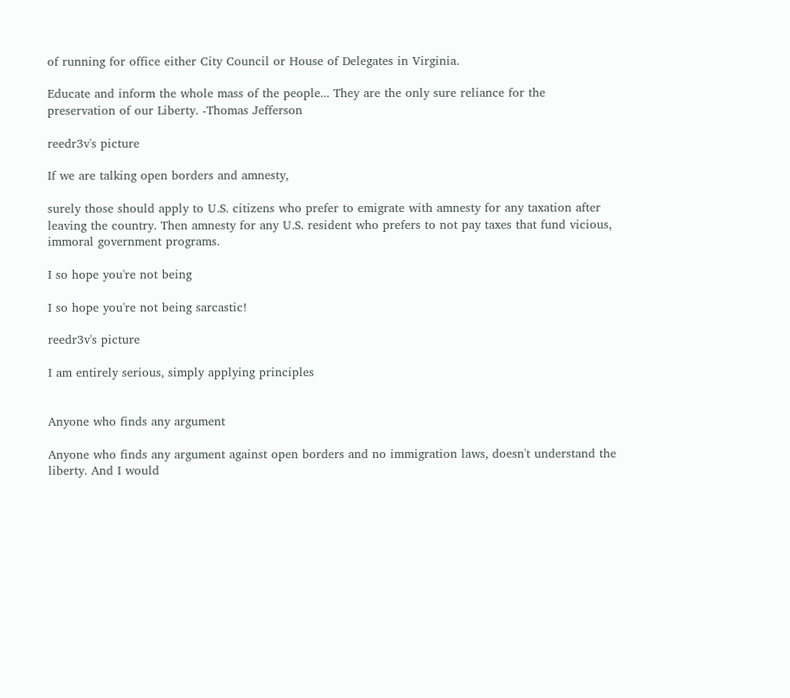of running for office either City Council or House of Delegates in Virginia.

Educate and inform the whole mass of the people... They are the only sure reliance for the preservation of our Liberty. -Thomas Jefferson

reedr3v's picture

If we are talking open borders and amnesty,

surely those should apply to U.S. citizens who prefer to emigrate with amnesty for any taxation after leaving the country. Then amnesty for any U.S. resident who prefers to not pay taxes that fund vicious, immoral government programs.

I so hope you're not being

I so hope you're not being sarcastic!

reedr3v's picture

I am entirely serious, simply applying principles


Anyone who finds any argument

Anyone who finds any argument against open borders and no immigration laws, doesn't understand the liberty. And I would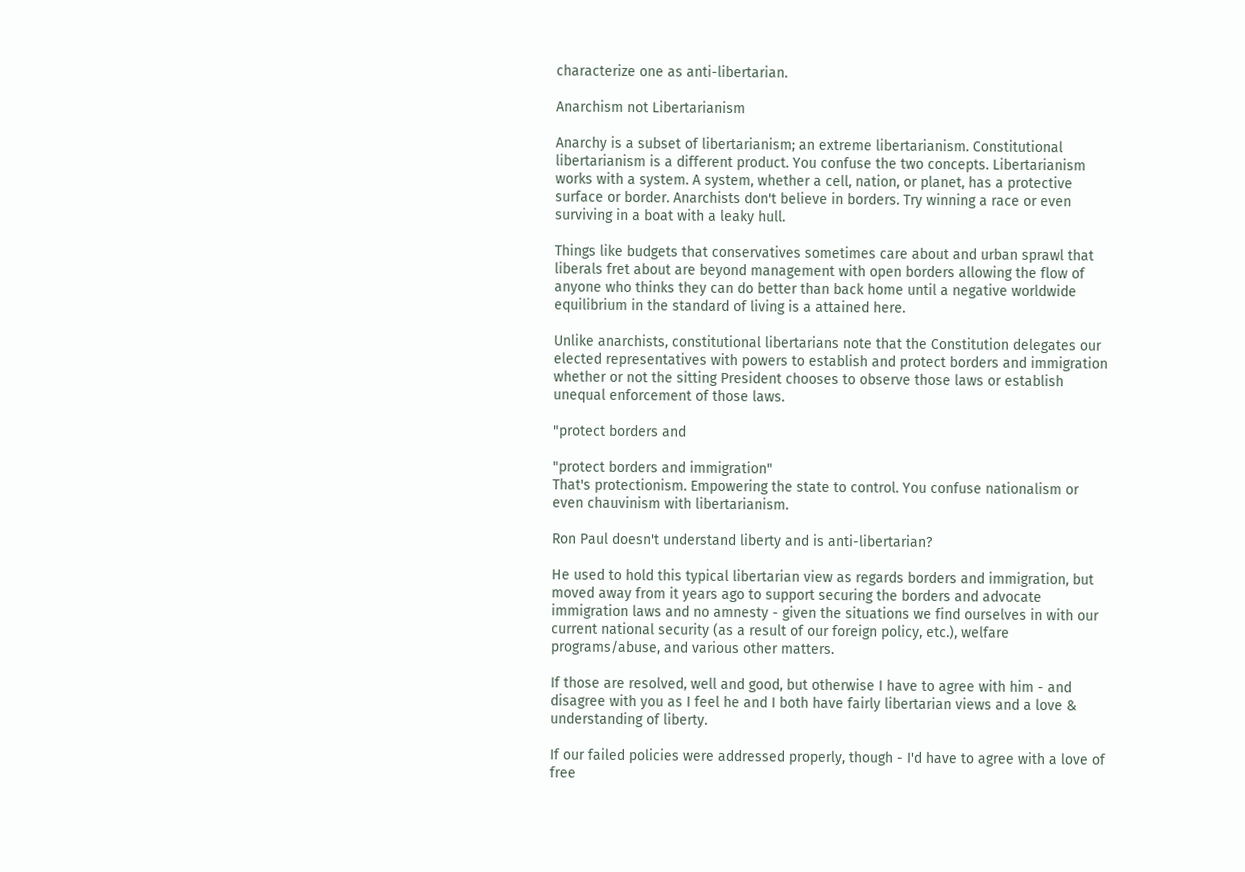characterize one as anti-libertarian.

Anarchism not Libertarianism

Anarchy is a subset of libertarianism; an extreme libertarianism. Constitutional libertarianism is a different product. You confuse the two concepts. Libertarianism works with a system. A system, whether a cell, nation, or planet, has a protective surface or border. Anarchists don't believe in borders. Try winning a race or even surviving in a boat with a leaky hull.

Things like budgets that conservatives sometimes care about and urban sprawl that liberals fret about are beyond management with open borders allowing the flow of anyone who thinks they can do better than back home until a negative worldwide equilibrium in the standard of living is a attained here.

Unlike anarchists, constitutional libertarians note that the Constitution delegates our elected representatives with powers to establish and protect borders and immigration whether or not the sitting President chooses to observe those laws or establish unequal enforcement of those laws.

"protect borders and

"protect borders and immigration"
That's protectionism. Empowering the state to control. You confuse nationalism or even chauvinism with libertarianism.

Ron Paul doesn't understand liberty and is anti-libertarian?

He used to hold this typical libertarian view as regards borders and immigration, but moved away from it years ago to support securing the borders and advocate immigration laws and no amnesty - given the situations we find ourselves in with our current national security (as a result of our foreign policy, etc.), welfare programs/abuse, and various other matters.

If those are resolved, well and good, but otherwise I have to agree with him - and disagree with you as I feel he and I both have fairly libertarian views and a love & understanding of liberty.

If our failed policies were addressed properly, though - I'd have to agree with a love of free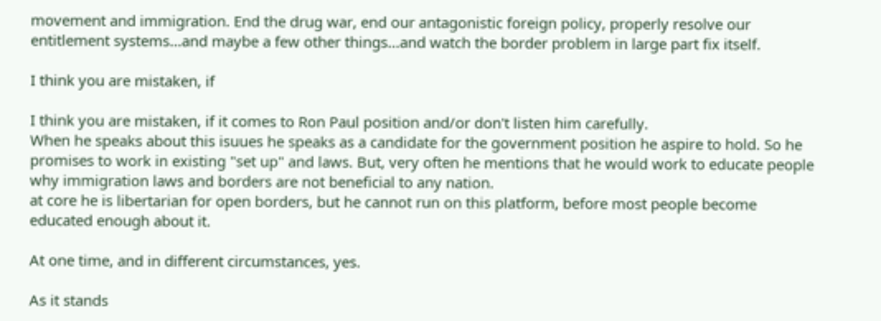movement and immigration. End the drug war, end our antagonistic foreign policy, properly resolve our entitlement systems...and maybe a few other things...and watch the border problem in large part fix itself.

I think you are mistaken, if

I think you are mistaken, if it comes to Ron Paul position and/or don't listen him carefully.
When he speaks about this isuues he speaks as a candidate for the government position he aspire to hold. So he promises to work in existing "set up" and laws. But, very often he mentions that he would work to educate people why immigration laws and borders are not beneficial to any nation.
at core he is libertarian for open borders, but he cannot run on this platform, before most people become educated enough about it.

At one time, and in different circumstances, yes.

As it stands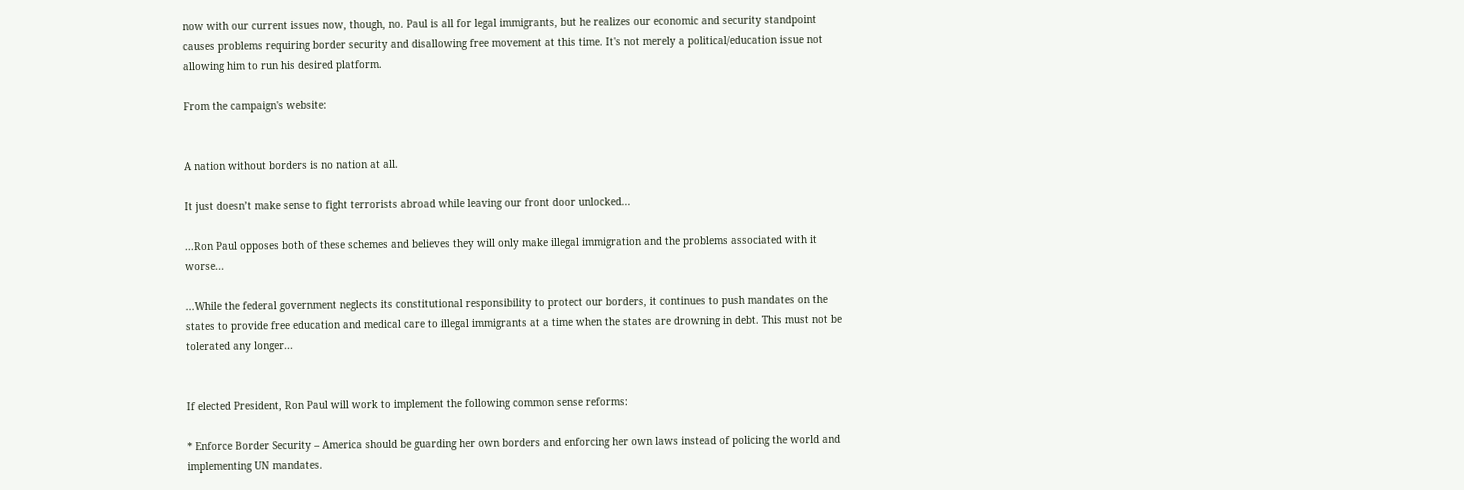now with our current issues now, though, no. Paul is all for legal immigrants, but he realizes our economic and security standpoint causes problems requiring border security and disallowing free movement at this time. It's not merely a political/education issue not allowing him to run his desired platform.

From the campaign's website:


A nation without borders is no nation at all.

It just doesn’t make sense to fight terrorists abroad while leaving our front door unlocked...

...Ron Paul opposes both of these schemes and believes they will only make illegal immigration and the problems associated with it worse...

...While the federal government neglects its constitutional responsibility to protect our borders, it continues to push mandates on the states to provide free education and medical care to illegal immigrants at a time when the states are drowning in debt. This must not be tolerated any longer...


If elected President, Ron Paul will work to implement the following common sense reforms:

* Enforce Border Security – America should be guarding her own borders and enforcing her own laws instead of policing the world and implementing UN mandates.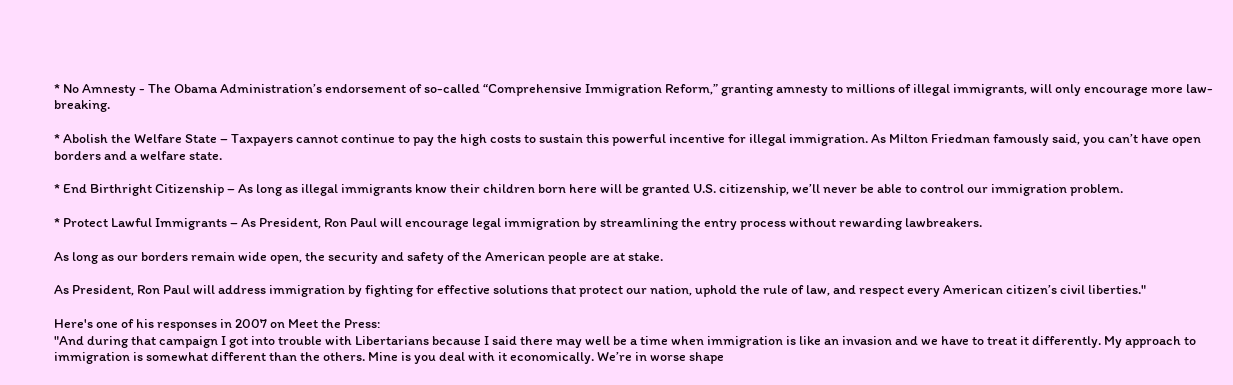* No Amnesty - The Obama Administration’s endorsement of so-called “Comprehensive Immigration Reform,” granting amnesty to millions of illegal immigrants, will only encourage more law-breaking.

* Abolish the Welfare State – Taxpayers cannot continue to pay the high costs to sustain this powerful incentive for illegal immigration. As Milton Friedman famously said, you can’t have open borders and a welfare state.

* End Birthright Citizenship – As long as illegal immigrants know their children born here will be granted U.S. citizenship, we’ll never be able to control our immigration problem.

* Protect Lawful Immigrants – As President, Ron Paul will encourage legal immigration by streamlining the entry process without rewarding lawbreakers.

As long as our borders remain wide open, the security and safety of the American people are at stake.

As President, Ron Paul will address immigration by fighting for effective solutions that protect our nation, uphold the rule of law, and respect every American citizen’s civil liberties."

Here's one of his responses in 2007 on Meet the Press:
"And during that campaign I got into trouble with Libertarians because I said there may well be a time when immigration is like an invasion and we have to treat it differently. My approach to immigration is somewhat different than the others. Mine is you deal with it economically. We’re in worse shape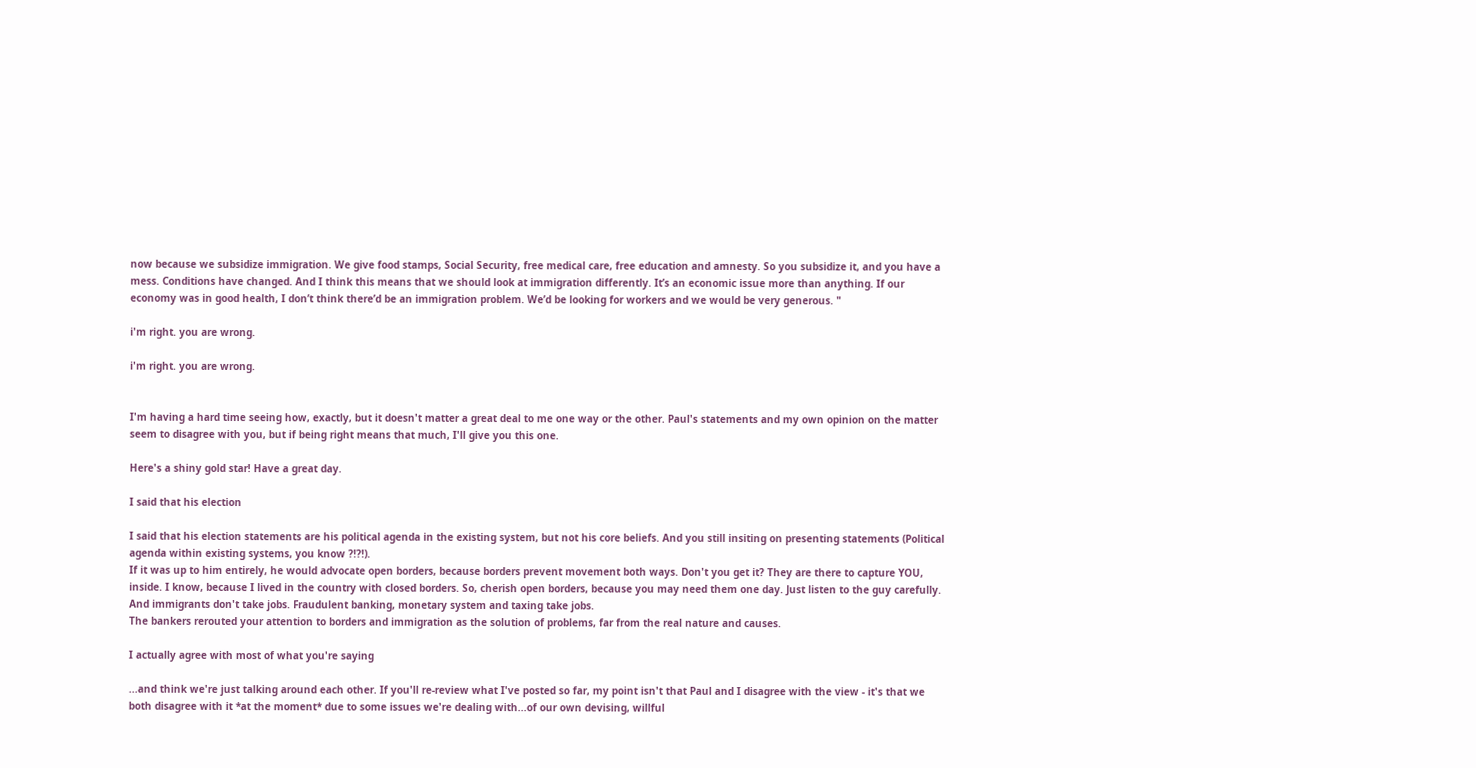now because we subsidize immigration. We give food stamps, Social Security, free medical care, free education and amnesty. So you subsidize it, and you have a mess. Conditions have changed. And I think this means that we should look at immigration differently. It’s an economic issue more than anything. If our economy was in good health, I don’t think there’d be an immigration problem. We’d be looking for workers and we would be very generous. "

i'm right. you are wrong.

i'm right. you are wrong.


I'm having a hard time seeing how, exactly, but it doesn't matter a great deal to me one way or the other. Paul's statements and my own opinion on the matter seem to disagree with you, but if being right means that much, I'll give you this one.

Here's a shiny gold star! Have a great day.

I said that his election

I said that his election statements are his political agenda in the existing system, but not his core beliefs. And you still insiting on presenting statements (Political agenda within existing systems, you know ?!?!).
If it was up to him entirely, he would advocate open borders, because borders prevent movement both ways. Don't you get it? They are there to capture YOU, inside. I know, because I lived in the country with closed borders. So, cherish open borders, because you may need them one day. Just listen to the guy carefully.
And immigrants don't take jobs. Fraudulent banking, monetary system and taxing take jobs.
The bankers rerouted your attention to borders and immigration as the solution of problems, far from the real nature and causes.

I actually agree with most of what you're saying

...and think we're just talking around each other. If you'll re-review what I've posted so far, my point isn't that Paul and I disagree with the view - it's that we both disagree with it *at the moment* due to some issues we're dealing with...of our own devising, willful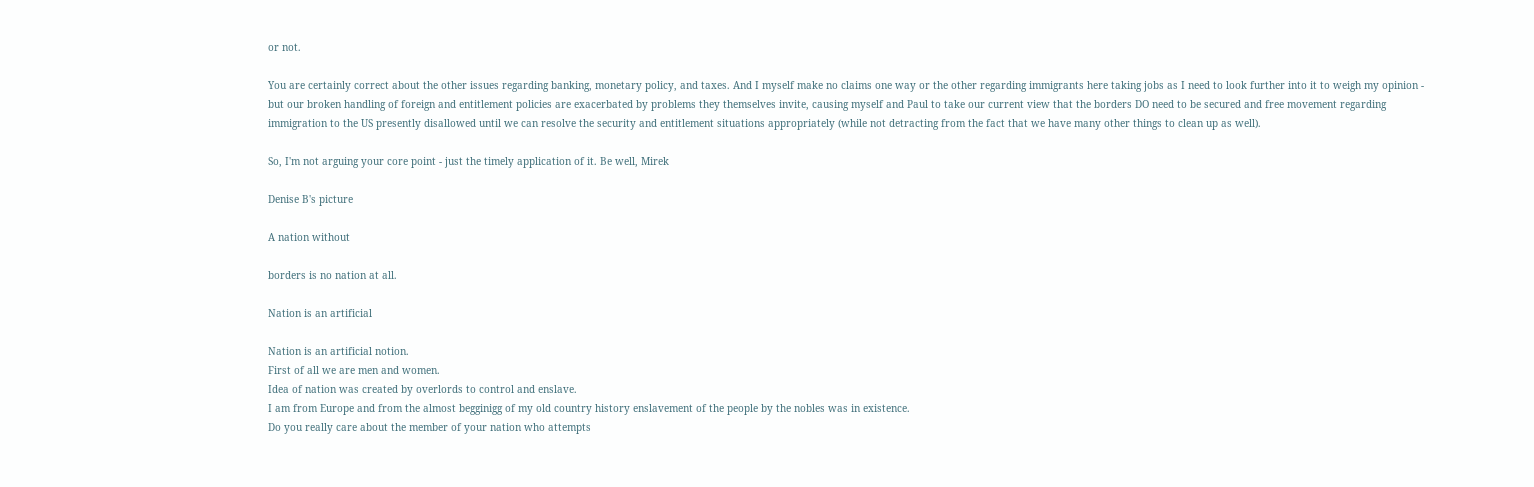or not.

You are certainly correct about the other issues regarding banking, monetary policy, and taxes. And I myself make no claims one way or the other regarding immigrants here taking jobs as I need to look further into it to weigh my opinion - but our broken handling of foreign and entitlement policies are exacerbated by problems they themselves invite, causing myself and Paul to take our current view that the borders DO need to be secured and free movement regarding immigration to the US presently disallowed until we can resolve the security and entitlement situations appropriately (while not detracting from the fact that we have many other things to clean up as well).

So, I'm not arguing your core point - just the timely application of it. Be well, Mirek

Denise B's picture

A nation without

borders is no nation at all.

Nation is an artificial

Nation is an artificial notion.
First of all we are men and women.
Idea of nation was created by overlords to control and enslave.
I am from Europe and from the almost begginigg of my old country history enslavement of the people by the nobles was in existence.
Do you really care about the member of your nation who attempts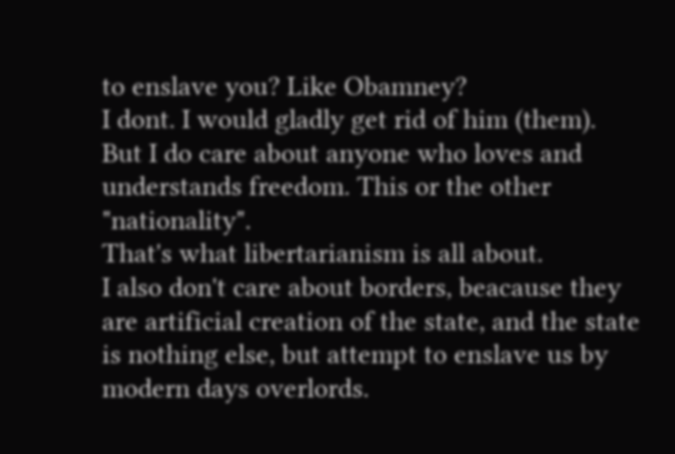to enslave you? Like Obamney?
I dont. I would gladly get rid of him (them).
But I do care about anyone who loves and understands freedom. This or the other "nationality".
That's what libertarianism is all about.
I also don't care about borders, beacause they are artificial creation of the state, and the state is nothing else, but attempt to enslave us by modern days overlords.